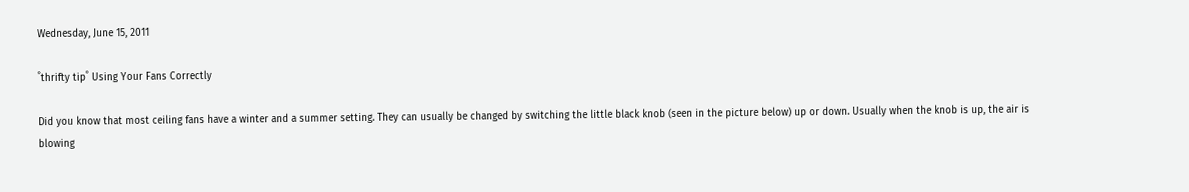Wednesday, June 15, 2011

˚thrifty tip˚ Using Your Fans Correctly

Did you know that most ceiling fans have a winter and a summer setting. They can usually be changed by switching the little black knob (seen in the picture below) up or down. Usually when the knob is up, the air is blowing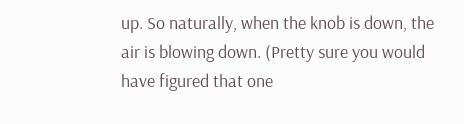up. So naturally, when the knob is down, the air is blowing down. (Pretty sure you would have figured that one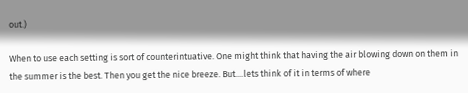out.)

When to use each setting is sort of counterintuative. One might think that having the air blowing down on them in the summer is the best. Then you get the nice breeze. But....lets think of it in terms of where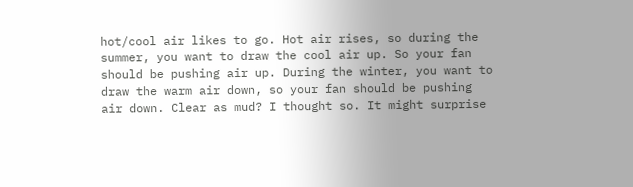hot/cool air likes to go. Hot air rises, so during the summer, you want to draw the cool air up. So your fan should be pushing air up. During the winter, you want to draw the warm air down, so your fan should be pushing air down. Clear as mud? I thought so. It might surprise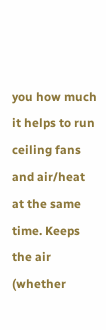you how much it helps to run ceiling fans and air/heat at the same time. Keeps the air (whether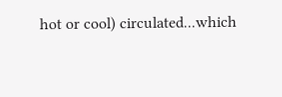hot or cool) circulated...which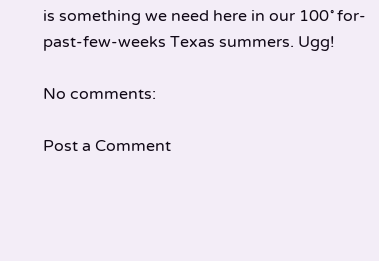is something we need here in our 100˚ for-past-few-weeks Texas summers. Ugg!

No comments:

Post a Comment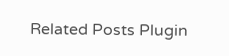Related Posts Plugin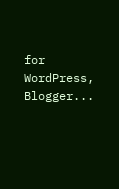for WordPress, Blogger...